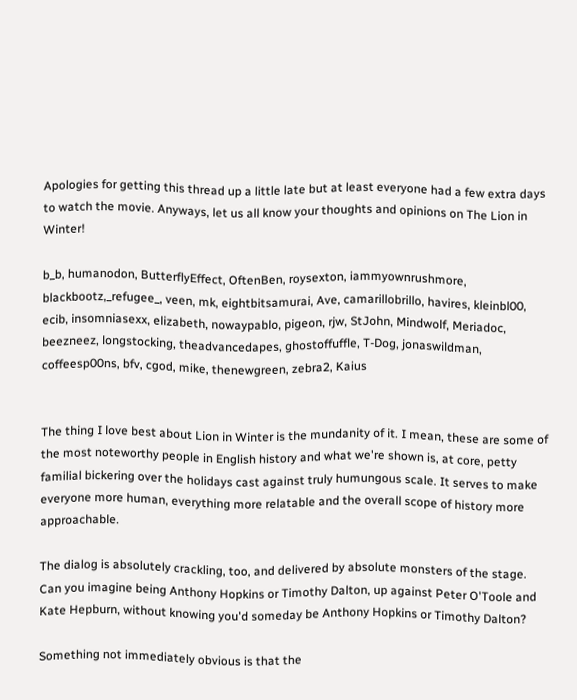Apologies for getting this thread up a little late but at least everyone had a few extra days to watch the movie. Anyways, let us all know your thoughts and opinions on The Lion in Winter!

b_b, humanodon, ButterflyEffect, OftenBen, roysexton, iammyownrushmore, blackbootz,_refugee_, veen, mk, eightbitsamurai, Ave, camarillobrillo, havires, kleinbl00, ecib, insomniasexx, elizabeth, nowaypablo, pigeon, rjw, StJohn, Mindwolf, Meriadoc, beezneez, longstocking, theadvancedapes, ghostoffuffle, T-Dog, jonaswildman, coffeesp00ns, bfv, cgod, mike, thenewgreen, zebra2, Kaius


The thing I love best about Lion in Winter is the mundanity of it. I mean, these are some of the most noteworthy people in English history and what we're shown is, at core, petty familial bickering over the holidays cast against truly humungous scale. It serves to make everyone more human, everything more relatable and the overall scope of history more approachable.

The dialog is absolutely crackling, too, and delivered by absolute monsters of the stage. Can you imagine being Anthony Hopkins or Timothy Dalton, up against Peter O'Toole and Kate Hepburn, without knowing you'd someday be Anthony Hopkins or Timothy Dalton?

Something not immediately obvious is that the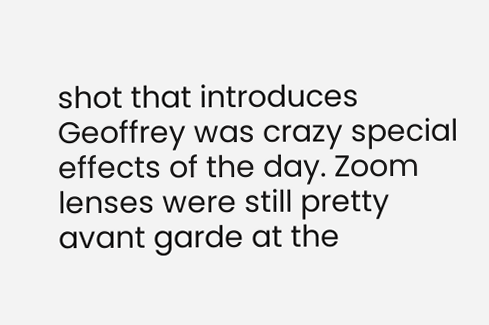shot that introduces Geoffrey was crazy special effects of the day. Zoom lenses were still pretty avant garde at the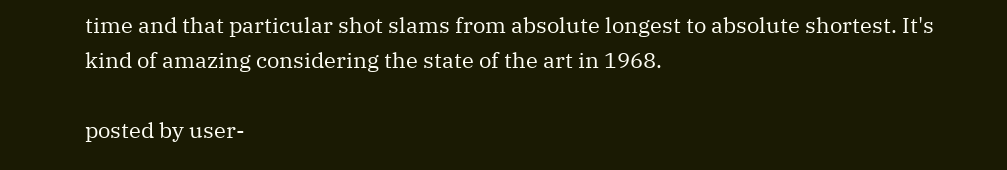time and that particular shot slams from absolute longest to absolute shortest. It's kind of amazing considering the state of the art in 1968.

posted by user-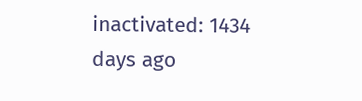inactivated: 1434 days ago